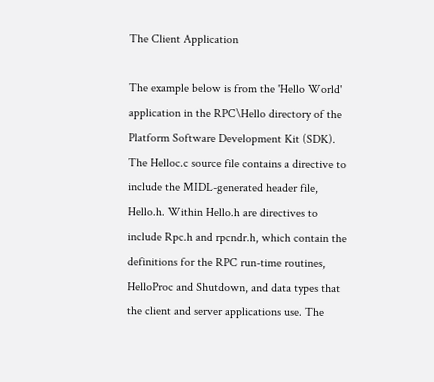The Client Application

The example below is from the 'Hello World' application in the RPC\Hello directory of the Platform Software Development Kit (SDK). The Helloc.c source file contains a directive to include the MIDL-generated header file, Hello.h. Within Hello.h are directives to include Rpc.h and rpcndr.h, which contain the definitions for the RPC run-time routines, HelloProc and Shutdown, and data types that the client and server applications use. The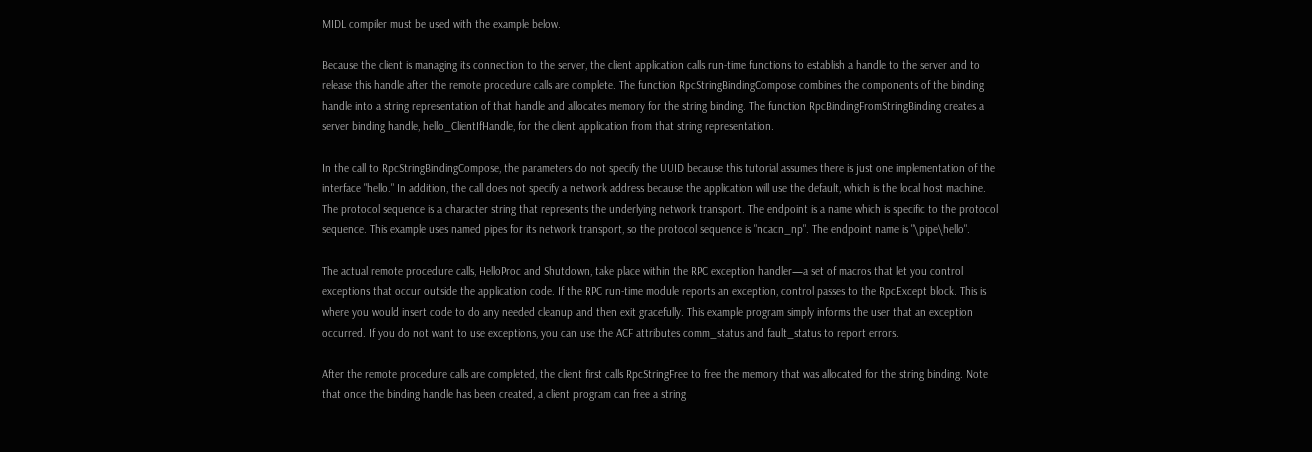MIDL compiler must be used with the example below.

Because the client is managing its connection to the server, the client application calls run-time functions to establish a handle to the server and to release this handle after the remote procedure calls are complete. The function RpcStringBindingCompose combines the components of the binding handle into a string representation of that handle and allocates memory for the string binding. The function RpcBindingFromStringBinding creates a server binding handle, hello_ClientIfHandle, for the client application from that string representation.

In the call to RpcStringBindingCompose, the parameters do not specify the UUID because this tutorial assumes there is just one implementation of the interface "hello." In addition, the call does not specify a network address because the application will use the default, which is the local host machine. The protocol sequence is a character string that represents the underlying network transport. The endpoint is a name which is specific to the protocol sequence. This example uses named pipes for its network transport, so the protocol sequence is "ncacn_np". The endpoint name is "\pipe\hello".

The actual remote procedure calls, HelloProc and Shutdown, take place within the RPC exception handler—a set of macros that let you control exceptions that occur outside the application code. If the RPC run-time module reports an exception, control passes to the RpcExcept block. This is where you would insert code to do any needed cleanup and then exit gracefully. This example program simply informs the user that an exception occurred. If you do not want to use exceptions, you can use the ACF attributes comm_status and fault_status to report errors.

After the remote procedure calls are completed, the client first calls RpcStringFree to free the memory that was allocated for the string binding. Note that once the binding handle has been created, a client program can free a string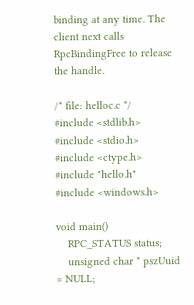binding at any time. The client next calls RpcBindingFree to release the handle.

/* file: helloc.c */
#include <stdlib.h>
#include <stdio.h>
#include <ctype.h>
#include "hello.h"
#include <windows.h>

void main()
    RPC_STATUS status;
    unsigned char * pszUuid             = NULL;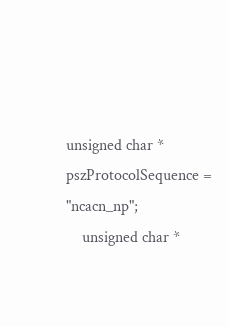unsigned char * pszProtocolSequence = "ncacn_np";
    unsigned char *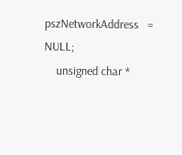pszNetworkAddress   = NULL;
    unsigned char *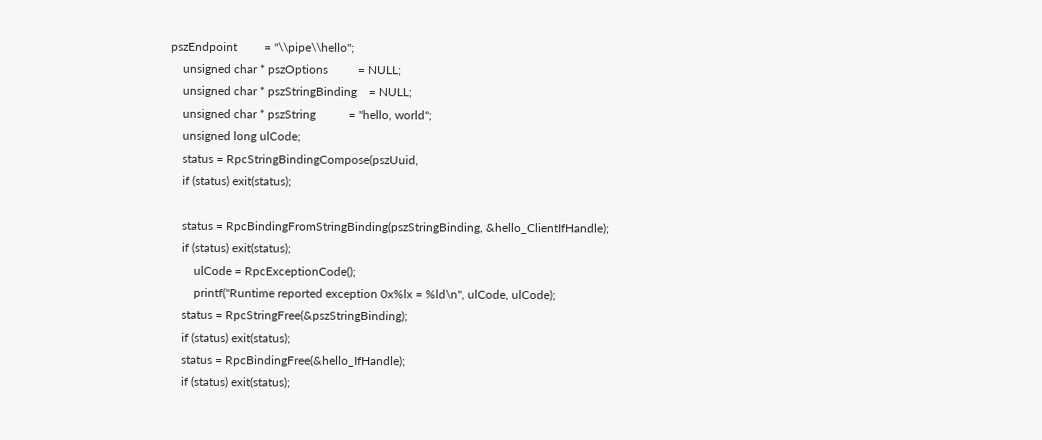pszEndpoint         = "\\pipe\\hello";
    unsigned char * pszOptions          = NULL;
    unsigned char * pszStringBinding    = NULL;
    unsigned char * pszString           = "hello, world";
    unsigned long ulCode;
    status = RpcStringBindingCompose(pszUuid,
    if (status) exit(status);

    status = RpcBindingFromStringBinding(pszStringBinding, &hello_ClientIfHandle);
    if (status) exit(status);
        ulCode = RpcExceptionCode();
        printf("Runtime reported exception 0x%lx = %ld\n", ulCode, ulCode);
    status = RpcStringFree(&pszStringBinding);
    if (status) exit(status);
    status = RpcBindingFree(&hello_IfHandle);
    if (status) exit(status);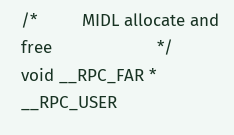/*         MIDL allocate and free                     */
void __RPC_FAR * __RPC_USER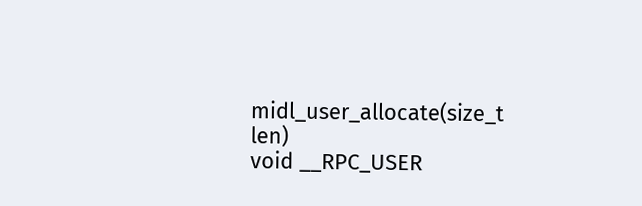midl_user_allocate(size_t len)
void __RPC_USER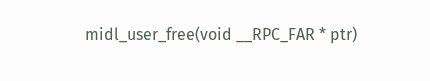midl_user_free(void __RPC_FAR * ptr)